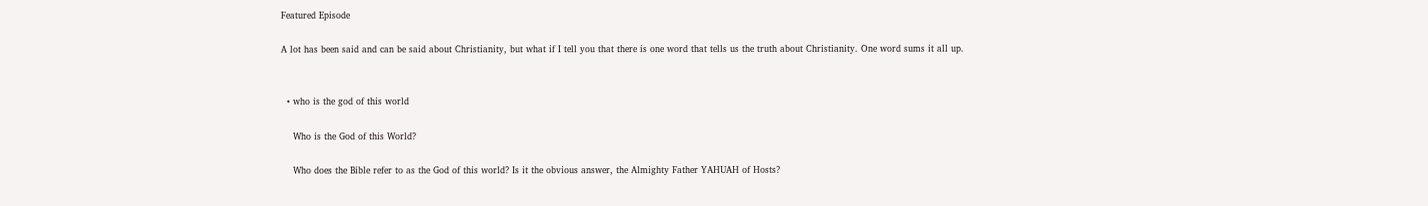Featured Episode

A lot has been said and can be said about Christianity, but what if I tell you that there is one word that tells us the truth about Christianity. One word sums it all up.


  • who is the god of this world

    Who is the God of this World?

    Who does the Bible refer to as the God of this world? Is it the obvious answer, the Almighty Father YAHUAH of Hosts?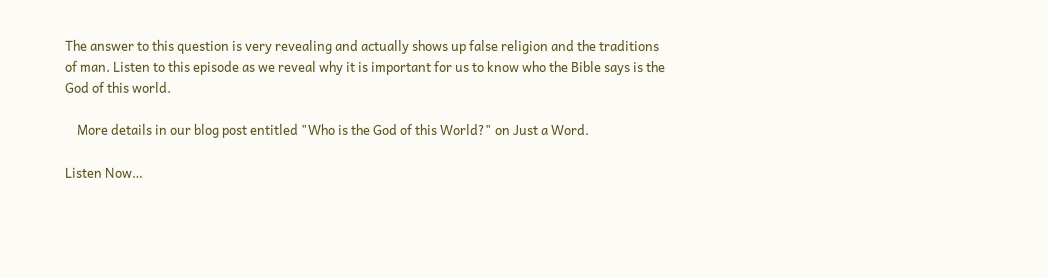The answer to this question is very revealing and actually shows up false religion and the traditions of man. Listen to this episode as we reveal why it is important for us to know who the Bible says is the God of this world.

    More details in our blog post entitled "Who is the God of this World?" on Just a Word.

Listen Now…